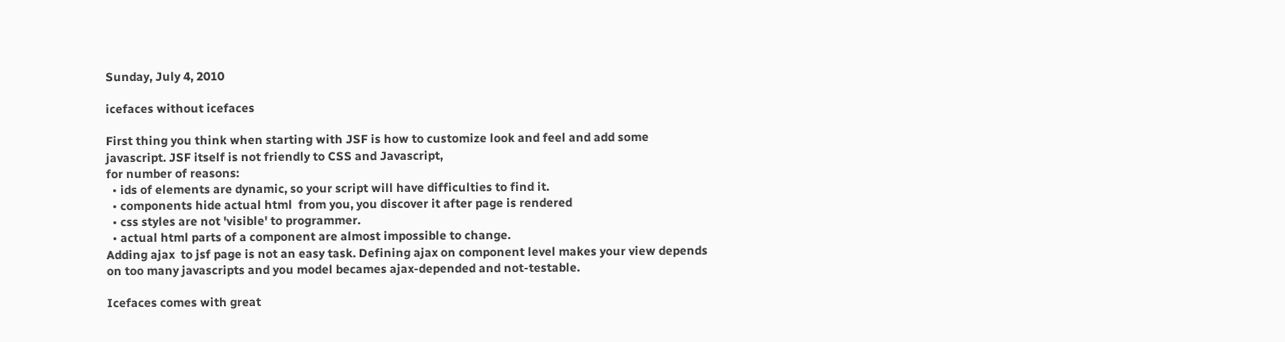Sunday, July 4, 2010

icefaces without icefaces

First thing you think when starting with JSF is how to customize look and feel and add some javascript. JSF itself is not friendly to CSS and Javascript,
for number of reasons:
  • ids of elements are dynamic, so your script will have difficulties to find it.
  • components hide actual html  from you, you discover it after page is rendered
  • css styles are not 'visible' to programmer.
  • actual html parts of a component are almost impossible to change.
Adding ajax  to jsf page is not an easy task. Defining ajax on component level makes your view depends on too many javascripts and you model becames ajax-depended and not-testable.

Icefaces comes with great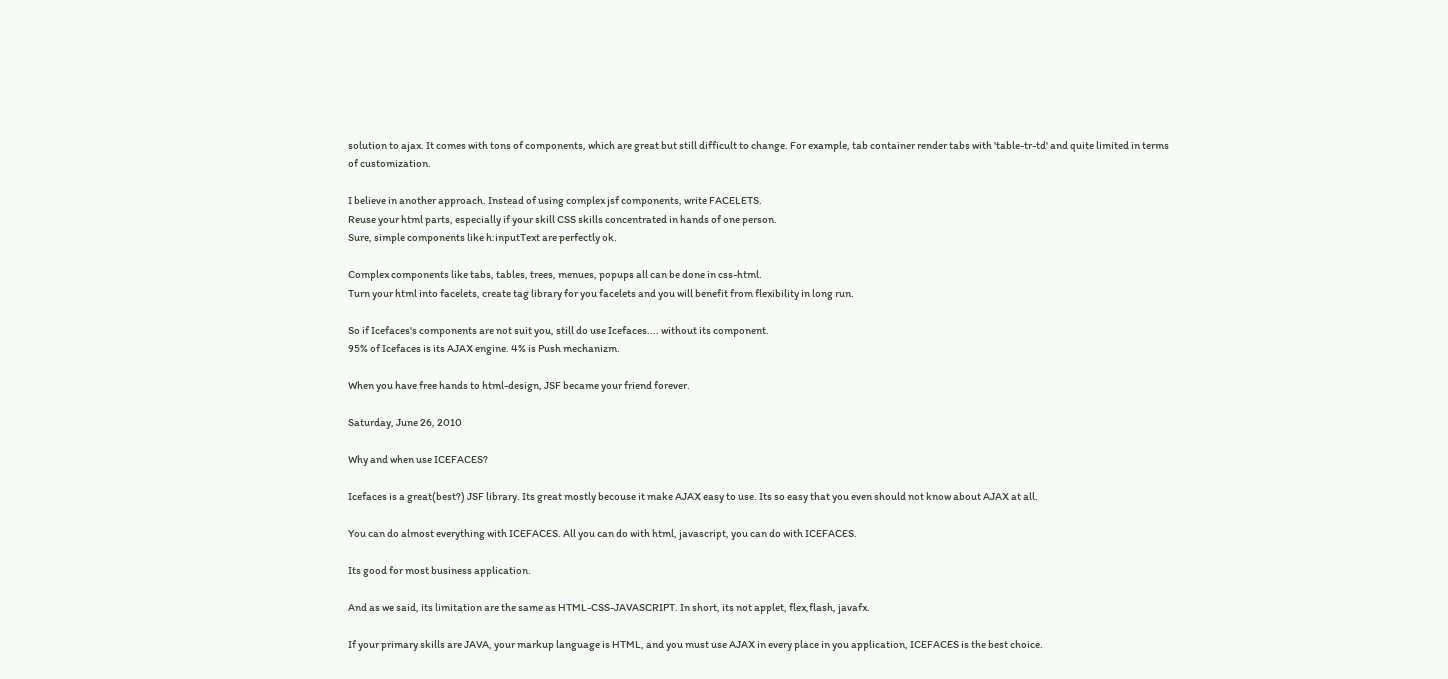solution to ajax. It comes with tons of components, which are great but still difficult to change. For example, tab container render tabs with 'table-tr-td' and quite limited in terms of customization.

I believe in another approach. Instead of using complex jsf components, write FACELETS.
Reuse your html parts, especially if your skill CSS skills concentrated in hands of one person.
Sure, simple components like h:inputText are perfectly ok.

Complex components like tabs, tables, trees, menues, popups all can be done in css-html.
Turn your html into facelets, create tag library for you facelets and you will benefit from flexibility in long run.

So if Icefaces's components are not suit you, still do use Icefaces.... without its component.
95% of Icefaces is its AJAX engine. 4% is Push mechanizm.

When you have free hands to html-design, JSF became your friend forever.

Saturday, June 26, 2010

Why and when use ICEFACES?

Icefaces is a great(best?) JSF library. Its great mostly becouse it make AJAX easy to use. Its so easy that you even should not know about AJAX at all.

You can do almost everything with ICEFACES. All you can do with html, javascript, you can do with ICEFACES.

Its good for most business application.

And as we said, its limitation are the same as HTML-CSS-JAVASCRIPT. In short, its not applet, flex,flash, javafx.

If your primary skills are JAVA, your markup language is HTML, and you must use AJAX in every place in you application, ICEFACES is the best choice.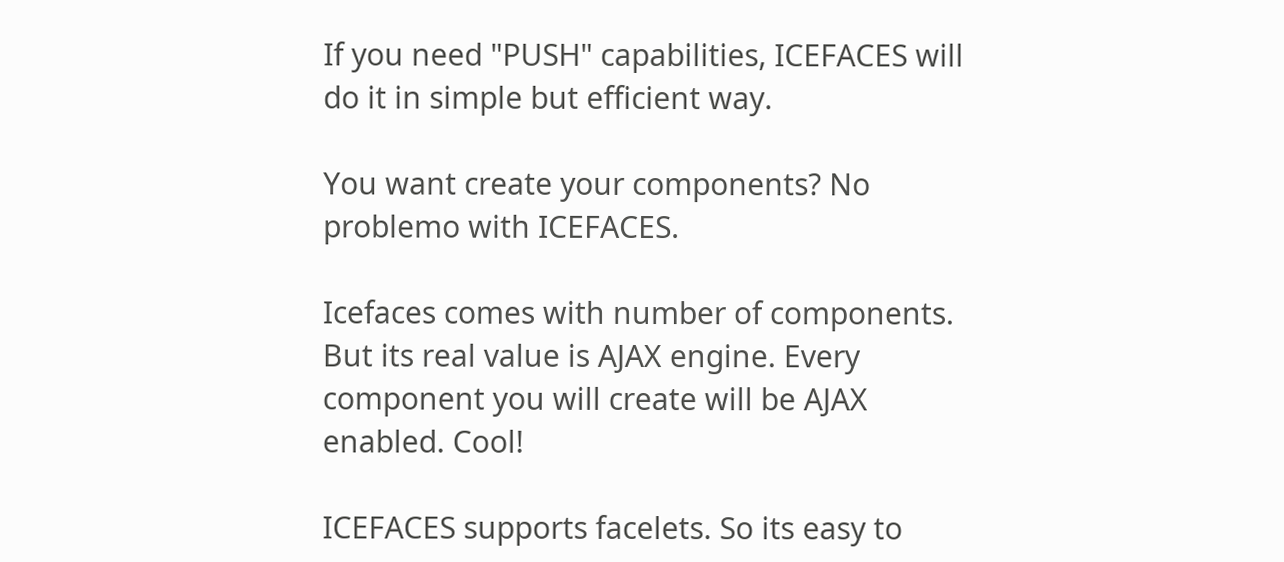If you need "PUSH" capabilities, ICEFACES will do it in simple but efficient way.

You want create your components? No problemo with ICEFACES.

Icefaces comes with number of components. But its real value is AJAX engine. Every component you will create will be AJAX enabled. Cool!

ICEFACES supports facelets. So its easy to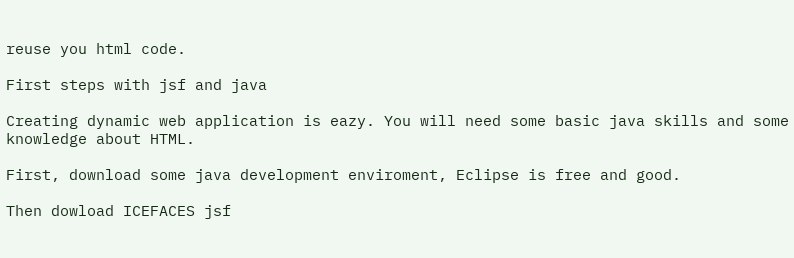reuse you html code.

First steps with jsf and java

Creating dynamic web application is eazy. You will need some basic java skills and some knowledge about HTML.

First, download some java development enviroment, Eclipse is free and good.

Then dowload ICEFACES jsf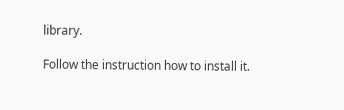library.

Follow the instruction how to install it.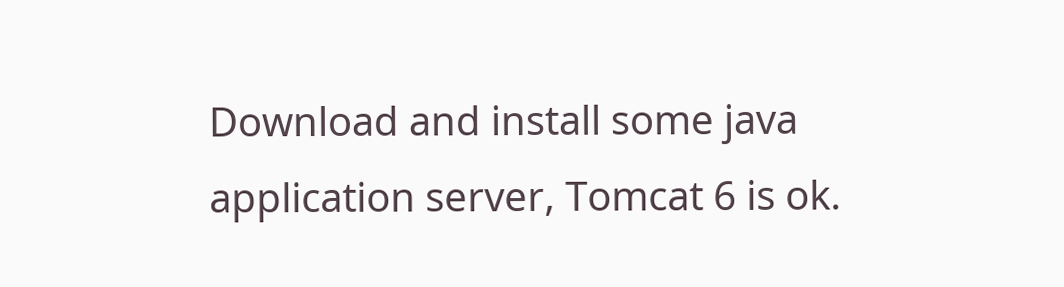Download and install some java application server, Tomcat 6 is ok.